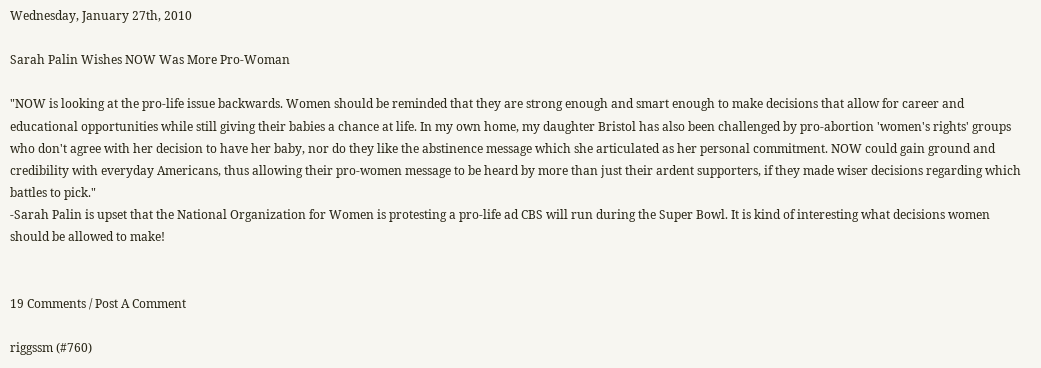Wednesday, January 27th, 2010

Sarah Palin Wishes NOW Was More Pro-Woman

"NOW is looking at the pro-life issue backwards. Women should be reminded that they are strong enough and smart enough to make decisions that allow for career and educational opportunities while still giving their babies a chance at life. In my own home, my daughter Bristol has also been challenged by pro-abortion 'women's rights' groups who don't agree with her decision to have her baby, nor do they like the abstinence message which she articulated as her personal commitment. NOW could gain ground and credibility with everyday Americans, thus allowing their pro-women message to be heard by more than just their ardent supporters, if they made wiser decisions regarding which battles to pick."
-Sarah Palin is upset that the National Organization for Women is protesting a pro-life ad CBS will run during the Super Bowl. It is kind of interesting what decisions women should be allowed to make!


19 Comments / Post A Comment

riggssm (#760)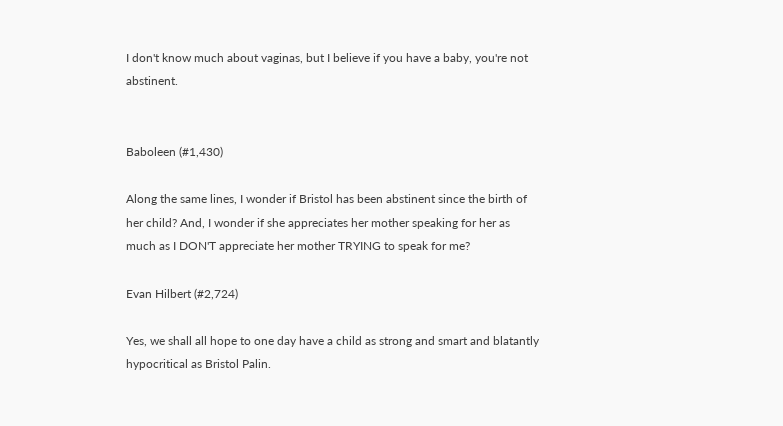I don't know much about vaginas, but I believe if you have a baby, you're not abstinent.


Baboleen (#1,430)

Along the same lines, I wonder if Bristol has been abstinent since the birth of her child? And, I wonder if she appreciates her mother speaking for her as much as I DON'T appreciate her mother TRYING to speak for me?

Evan Hilbert (#2,724)

Yes, we shall all hope to one day have a child as strong and smart and blatantly hypocritical as Bristol Palin.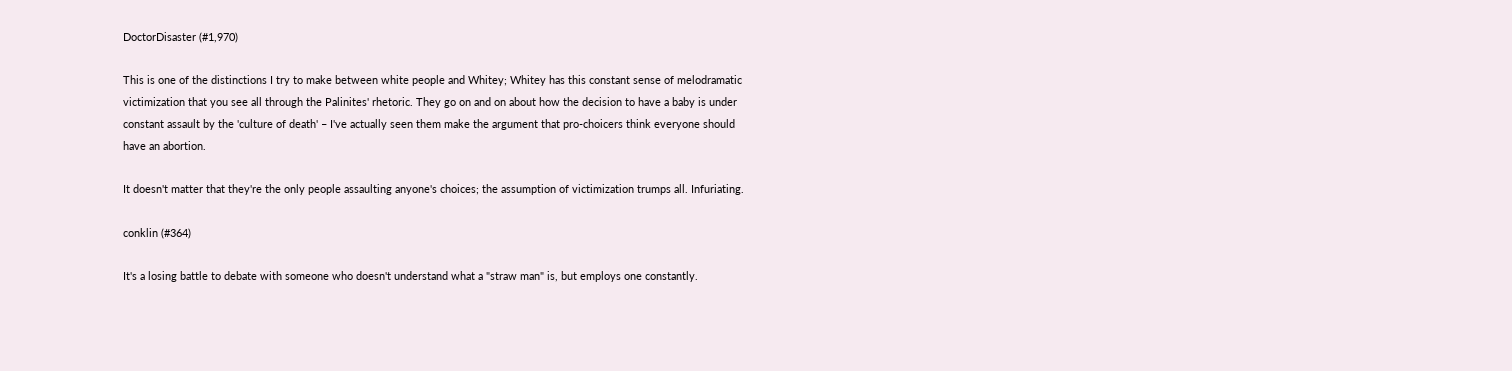DoctorDisaster (#1,970)

This is one of the distinctions I try to make between white people and Whitey; Whitey has this constant sense of melodramatic victimization that you see all through the Palinites' rhetoric. They go on and on about how the decision to have a baby is under constant assault by the 'culture of death' – I've actually seen them make the argument that pro-choicers think everyone should have an abortion.

It doesn't matter that they're the only people assaulting anyone's choices; the assumption of victimization trumps all. Infuriating.

conklin (#364)

It's a losing battle to debate with someone who doesn't understand what a "straw man" is, but employs one constantly.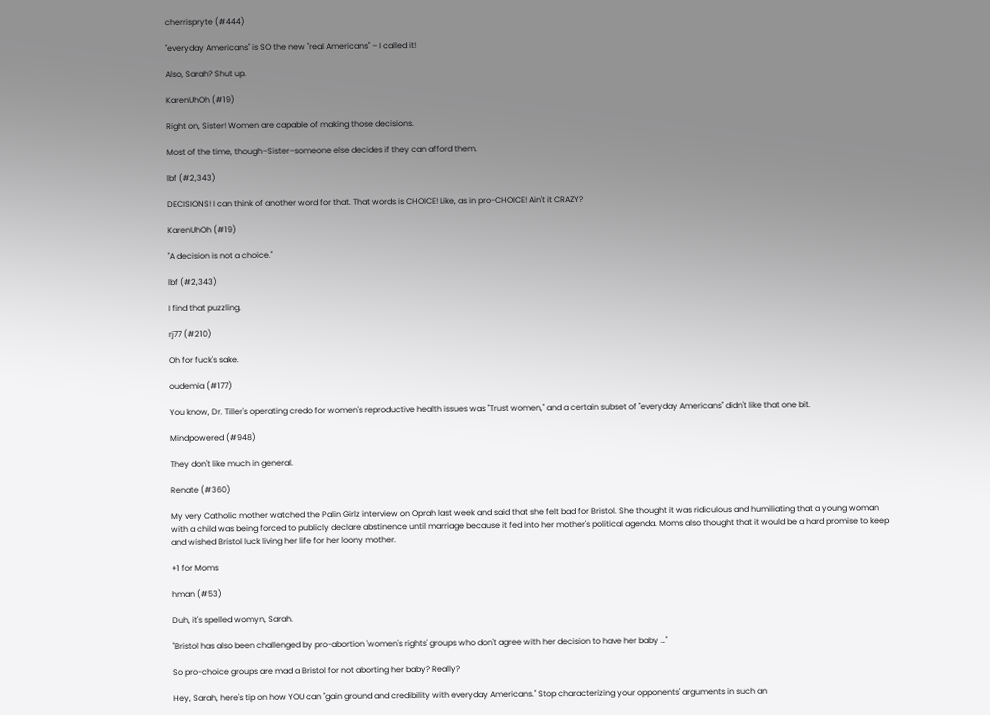cherrispryte (#444)

"everyday Americans" is SO the new "real Americans" – I called it!

Also, Sarah? Shut up.

KarenUhOh (#19)

Right on, Sister! Women are capable of making those decisions.

Most of the time, though–Sister–someone else decides if they can afford them.

lbf (#2,343)

DECISIONS! I can think of another word for that. That words is CHOICE! Like, as in pro-CHOICE! Ain't it CRAZY?

KarenUhOh (#19)

"A decision is not a choice."

lbf (#2,343)

I find that puzzling.

rj77 (#210)

Oh for fuck's sake.

oudemia (#177)

You know, Dr. Tiller's operating credo for women's reproductive health issues was "Trust women," and a certain subset of "everyday Americans" didn't like that one bit.

Mindpowered (#948)

They don't like much in general.

Renate (#360)

My very Catholic mother watched the Palin Girlz interview on Oprah last week and said that she felt bad for Bristol. She thought it was ridiculous and humiliating that a young woman with a child was being forced to publicly declare abstinence until marriage because it fed into her mother's political agenda. Moms also thought that it would be a hard promise to keep and wished Bristol luck living her life for her loony mother.

+1 for Moms

hman (#53)

Duh, it's spelled womyn, Sarah.

"Bristol has also been challenged by pro-abortion 'women's rights' groups who don't agree with her decision to have her baby …"

So pro-choice groups are mad a Bristol for not aborting her baby? Really?

Hey, Sarah, here's tip on how YOU can "gain ground and credibility with everyday Americans." Stop characterizing your opponents' arguments in such an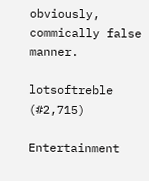obviously, commically false manner.

lotsoftreble (#2,715)

Entertainment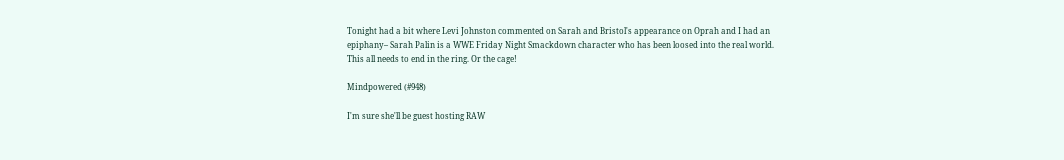Tonight had a bit where Levi Johnston commented on Sarah and Bristol's appearance on Oprah and I had an epiphany– Sarah Palin is a WWE Friday Night Smackdown character who has been loosed into the real world. This all needs to end in the ring. Or the cage!

Mindpowered (#948)

I'm sure she'll be guest hosting RAW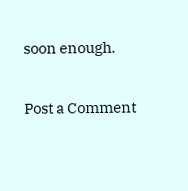soon enough.

Post a Comment